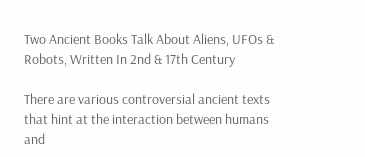Two Ancient Books Talk About Aliens, UFOs & Robots, Written In 2nd & 17th Century

There are various controversial ancient texts that hint at the interaction between humans and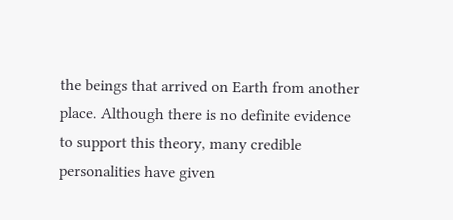the beings that arrived on Earth from another place. Although there is no definite evidence to support this theory, many credible personalities have given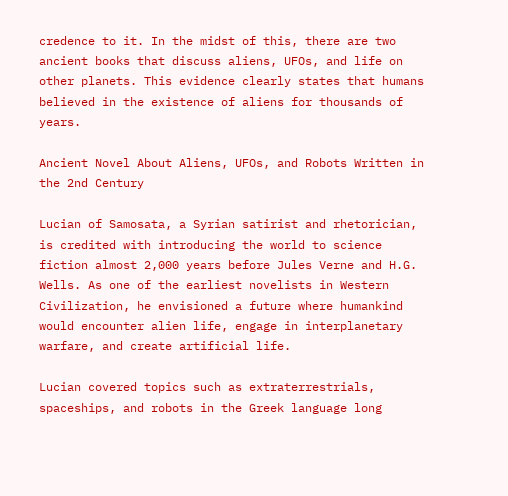credence to it. In the midst of this, there are two ancient books that discuss aliens, UFOs, and life on other planets. This evidence clearly states that humans believed in the existence of aliens for thousands of years.

Ancient Novel About Aliens, UFOs, and Robots Written in the 2nd Century

Lucian of Samosata, a Syrian satirist and rhetorician, is credited with introducing the world to science fiction almost 2,000 years before Jules Verne and H.G. Wells. As one of the earliest novelists in Western Civilization, he envisioned a future where humankind would encounter alien life, engage in interplanetary warfare, and create artificial life.

Lucian covered topics such as extraterrestrials, spaceships, and robots in the Greek language long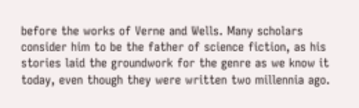before the works of Verne and Wells. Many scholars consider him to be the father of science fiction, as his stories laid the groundwork for the genre as we know it today, even though they were written two millennia ago.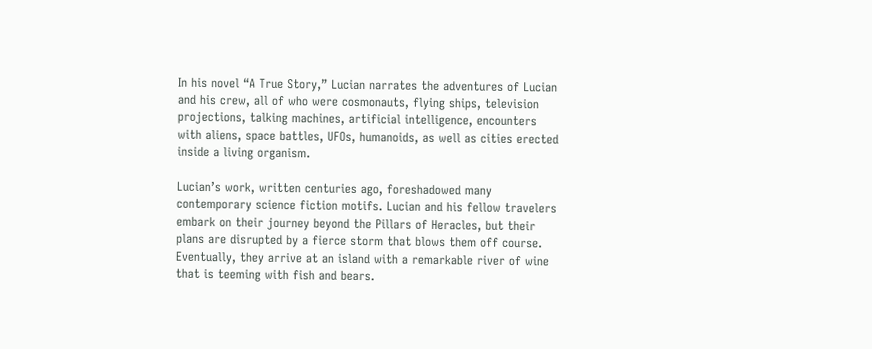In his novel “A True Story,” Lucian narrates the adventures of Lucian and his crew, all of who were cosmonauts, flying ships, television projections, talking machines, artificial intelligence, encounters with aliens, space battles, UFOs, humanoids, as well as cities erected inside a living organism.

Lucian’s work, written centuries ago, foreshadowed many contemporary science fiction motifs. Lucian and his fellow travelers embark on their journey beyond the Pillars of Heracles, but their plans are disrupted by a fierce storm that blows them off course. Eventually, they arrive at an island with a remarkable river of wine that is teeming with fish and bears.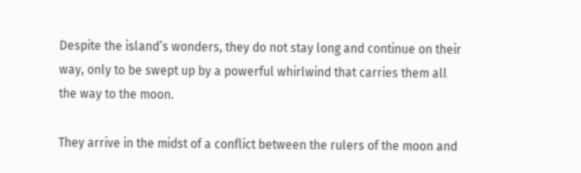Despite the island’s wonders, they do not stay long and continue on their way, only to be swept up by a powerful whirlwind that carries them all the way to the moon.

They arrive in the midst of a conflict between the rulers of the moon and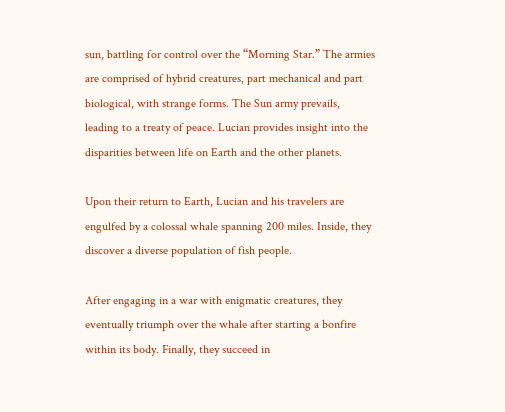sun, battling for control over the “Morning Star.” The armies are comprised of hybrid creatures, part mechanical and part biological, with strange forms. The Sun army prevails, leading to a treaty of peace. Lucian provides insight into the disparities between life on Earth and the other planets.

Upon their return to Earth, Lucian and his travelers are engulfed by a colossal whale spanning 200 miles. Inside, they discover a diverse population of fish people.

After engaging in a war with enigmatic creatures, they eventually triumph over the whale after starting a bonfire within its body. Finally, they succeed in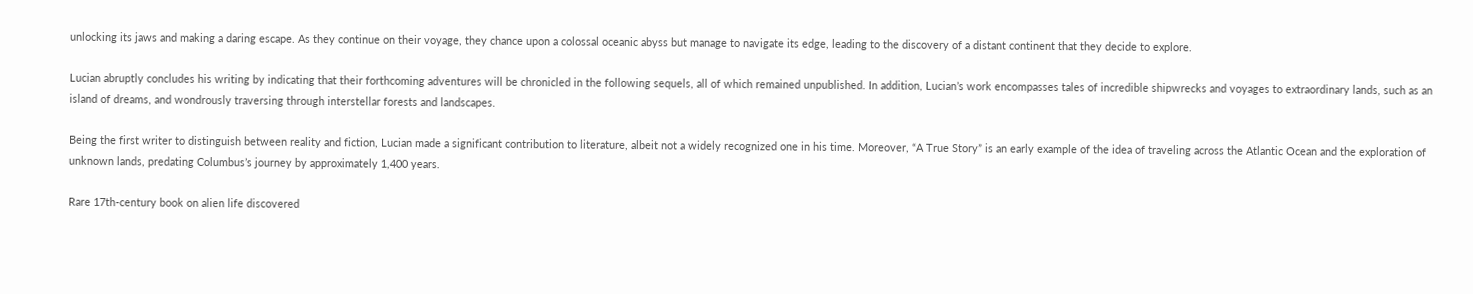unlocking its jaws and making a daring escape. As they continue on their voyage, they chance upon a colossal oceanic abyss but manage to navigate its edge, leading to the discovery of a distant continent that they decide to explore.

Lucian abruptly concludes his writing by indicating that their forthcoming adventures will be chronicled in the following sequels, all of which remained unpublished. In addition, Lucian’s work encompasses tales of incredible shipwrecks and voyages to extraordinary lands, such as an island of dreams, and wondrously traversing through interstellar forests and landscapes.

Being the first writer to distinguish between reality and fiction, Lucian made a significant contribution to literature, albeit not a widely recognized one in his time. Moreover, “A True Story” is an early example of the idea of traveling across the Atlantic Ocean and the exploration of unknown lands, predating Columbus’s journey by approximately 1,400 years.

Rare 17th-century book on alien life discovered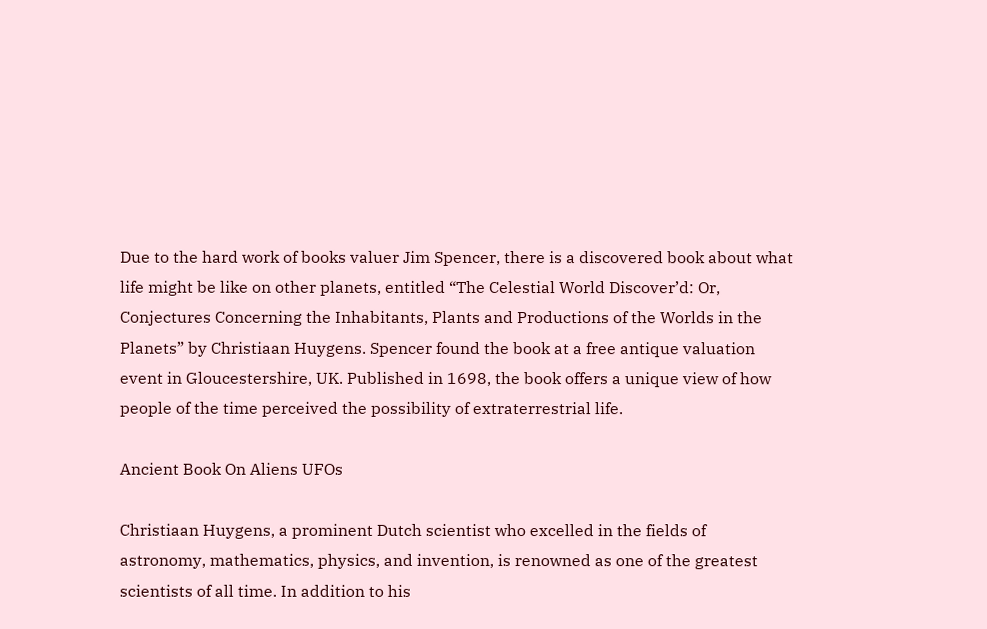Due to the hard work of books valuer Jim Spencer, there is a discovered book about what life might be like on other planets, entitled “The Celestial World Discover’d: Or, Conjectures Concerning the Inhabitants, Plants and Productions of the Worlds in the Planets” by Christiaan Huygens. Spencer found the book at a free antique valuation event in Gloucestershire, UK. Published in 1698, the book offers a unique view of how people of the time perceived the possibility of extraterrestrial life.

Ancient Book On Aliens UFOs

Christiaan Huygens, a prominent Dutch scientist who excelled in the fields of astronomy, mathematics, physics, and invention, is renowned as one of the greatest scientists of all time. In addition to his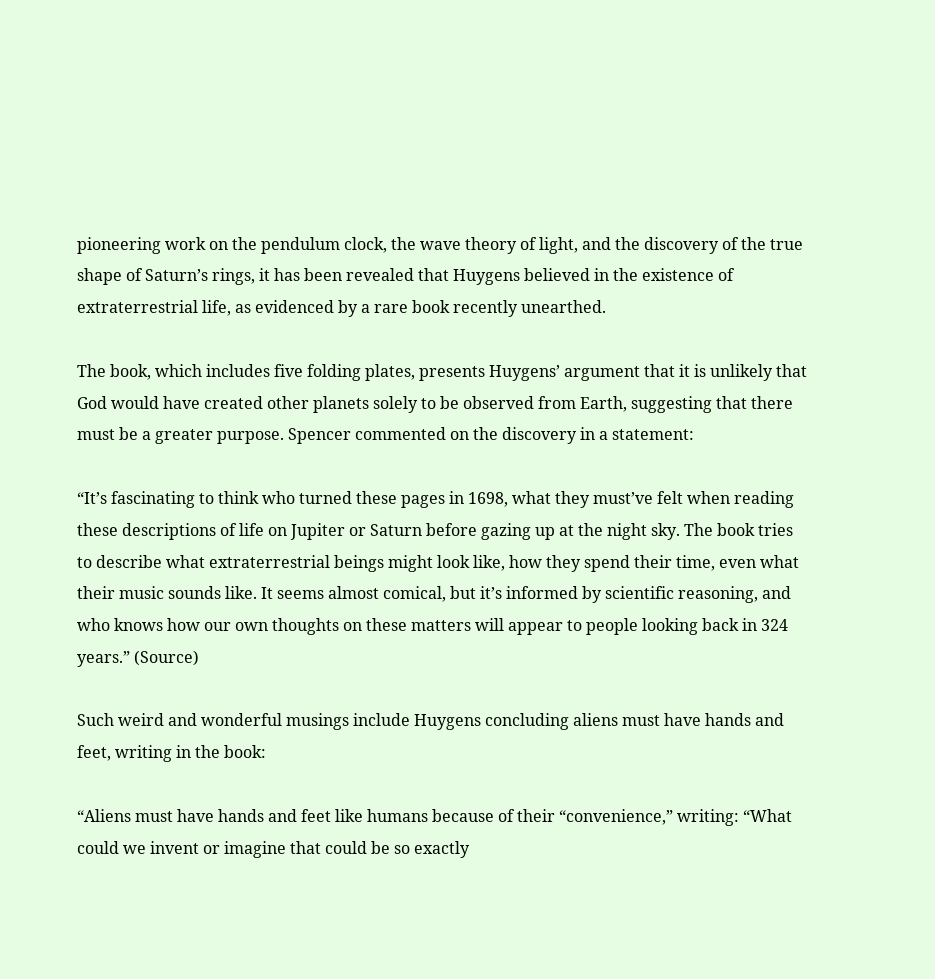pioneering work on the pendulum clock, the wave theory of light, and the discovery of the true shape of Saturn’s rings, it has been revealed that Huygens believed in the existence of extraterrestrial life, as evidenced by a rare book recently unearthed.

The book, which includes five folding plates, presents Huygens’ argument that it is unlikely that God would have created other planets solely to be observed from Earth, suggesting that there must be a greater purpose. Spencer commented on the discovery in a statement:

“It’s fascinating to think who turned these pages in 1698, what they must’ve felt when reading these descriptions of life on Jupiter or Saturn before gazing up at the night sky. The book tries to describe what extraterrestrial beings might look like, how they spend their time, even what their music sounds like. It seems almost comical, but it’s informed by scientific reasoning, and who knows how our own thoughts on these matters will appear to people looking back in 324 years.” (Source)

Such weird and wonderful musings include Huygens concluding aliens must have hands and feet, writing in the book:

“Aliens must have hands and feet like humans because of their “convenience,” writing: “What could we invent or imagine that could be so exactly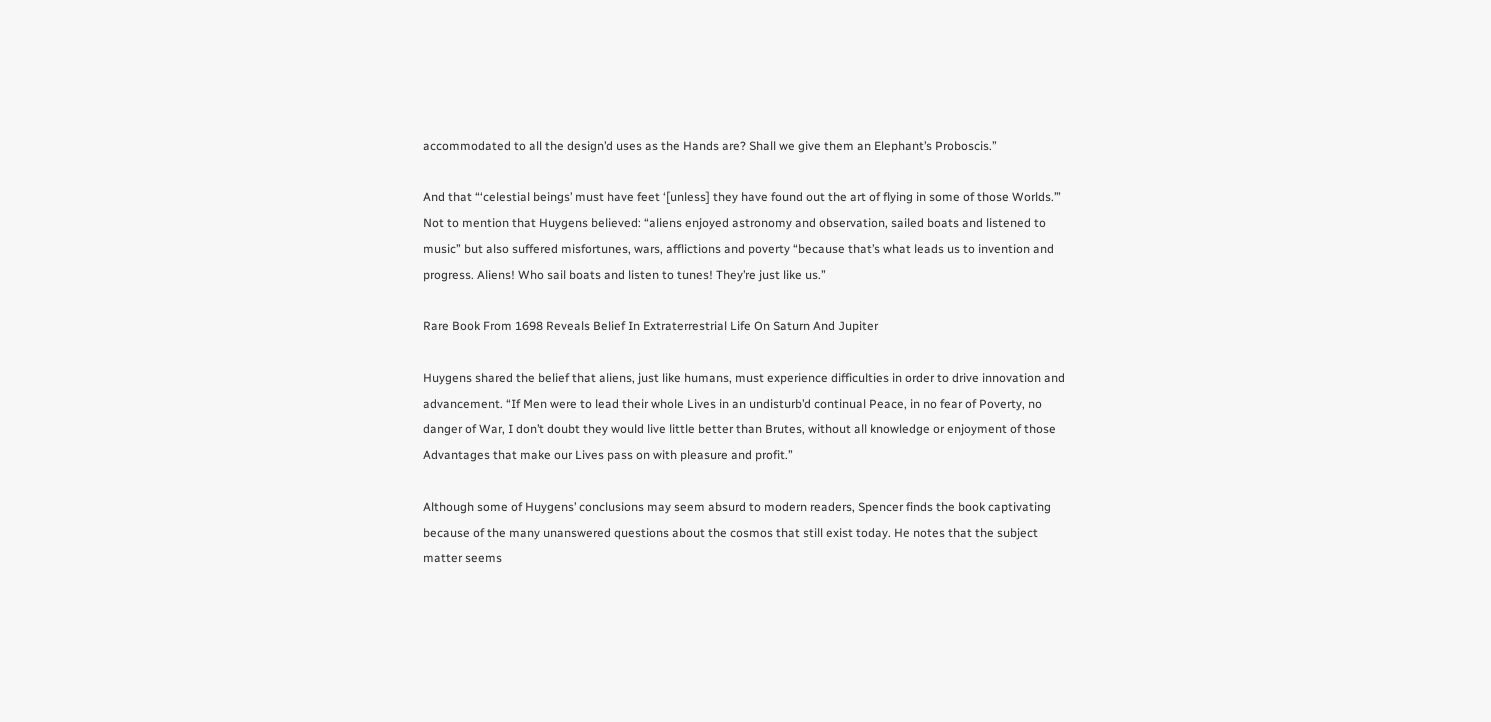accommodated to all the design’d uses as the Hands are? Shall we give them an Elephant’s Proboscis.”

And that “‘celestial beings’ must have feet ‘[unless] they have found out the art of flying in some of those Worlds.’” Not to mention that Huygens believed: “aliens enjoyed astronomy and observation, sailed boats and listened to music” but also suffered misfortunes, wars, afflictions and poverty “because that’s what leads us to invention and progress. Aliens! Who sail boats and listen to tunes! They’re just like us.”

Rare Book From 1698 Reveals Belief In Extraterrestrial Life On Saturn And Jupiter

Huygens shared the belief that aliens, just like humans, must experience difficulties in order to drive innovation and advancement. “If Men were to lead their whole Lives in an undisturb’d continual Peace, in no fear of Poverty, no danger of War, I don’t doubt they would live little better than Brutes, without all knowledge or enjoyment of those Advantages that make our Lives pass on with pleasure and profit.”

Although some of Huygens’ conclusions may seem absurd to modern readers, Spencer finds the book captivating because of the many unanswered questions about the cosmos that still exist today. He notes that the subject matter seems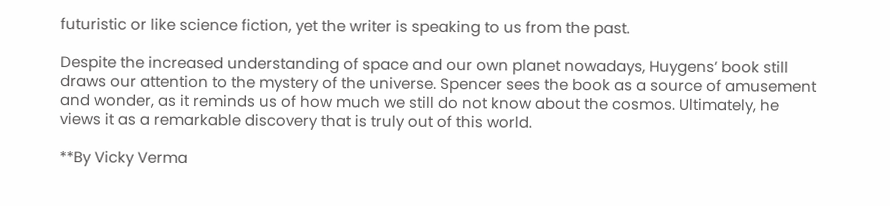futuristic or like science fiction, yet the writer is speaking to us from the past.

Despite the increased understanding of space and our own planet nowadays, Huygens’ book still draws our attention to the mystery of the universe. Spencer sees the book as a source of amusement and wonder, as it reminds us of how much we still do not know about the cosmos. Ultimately, he views it as a remarkable discovery that is truly out of this world.

**By Vicky Verma